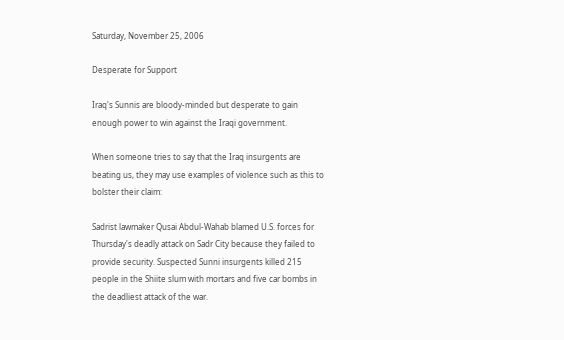Saturday, November 25, 2006

Desperate for Support

Iraq's Sunnis are bloody-minded but desperate to gain enough power to win against the Iraqi government.

When someone tries to say that the Iraq insurgents are beating us, they may use examples of violence such as this to bolster their claim:

Sadrist lawmaker Qusai Abdul-Wahab blamed U.S. forces for Thursday's deadly attack on Sadr City because they failed to provide security. Suspected Sunni insurgents killed 215 people in the Shiite slum with mortars and five car bombs in the deadliest attack of the war.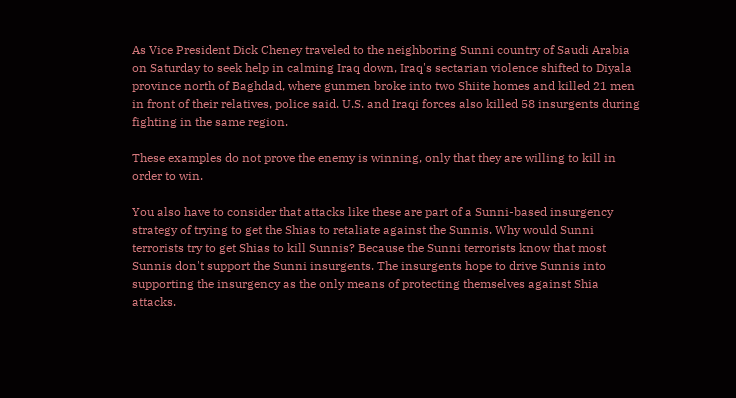As Vice President Dick Cheney traveled to the neighboring Sunni country of Saudi Arabia on Saturday to seek help in calming Iraq down, Iraq's sectarian violence shifted to Diyala province north of Baghdad, where gunmen broke into two Shiite homes and killed 21 men in front of their relatives, police said. U.S. and Iraqi forces also killed 58 insurgents during fighting in the same region.

These examples do not prove the enemy is winning, only that they are willing to kill in order to win.

You also have to consider that attacks like these are part of a Sunni-based insurgency strategy of trying to get the Shias to retaliate against the Sunnis. Why would Sunni terrorists try to get Shias to kill Sunnis? Because the Sunni terrorists know that most Sunnis don't support the Sunni insurgents. The insurgents hope to drive Sunnis into supporting the insurgency as the only means of protecting themselves against Shia attacks.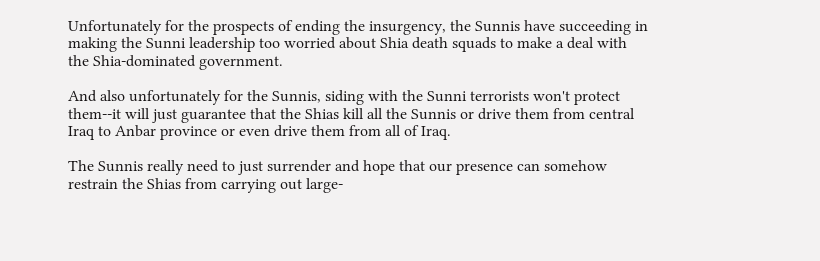Unfortunately for the prospects of ending the insurgency, the Sunnis have succeeding in making the Sunni leadership too worried about Shia death squads to make a deal with the Shia-dominated government.

And also unfortunately for the Sunnis, siding with the Sunni terrorists won't protect them--it will just guarantee that the Shias kill all the Sunnis or drive them from central Iraq to Anbar province or even drive them from all of Iraq.

The Sunnis really need to just surrender and hope that our presence can somehow restrain the Shias from carrying out large-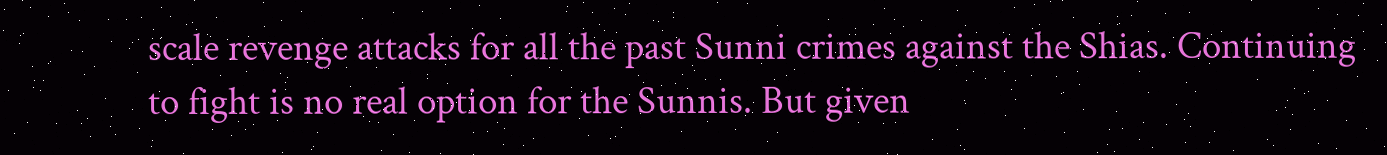scale revenge attacks for all the past Sunni crimes against the Shias. Continuing to fight is no real option for the Sunnis. But given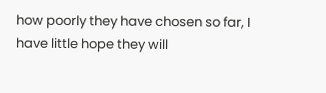how poorly they have chosen so far, I have little hope they will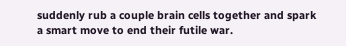suddenly rub a couple brain cells together and spark a smart move to end their futile war.